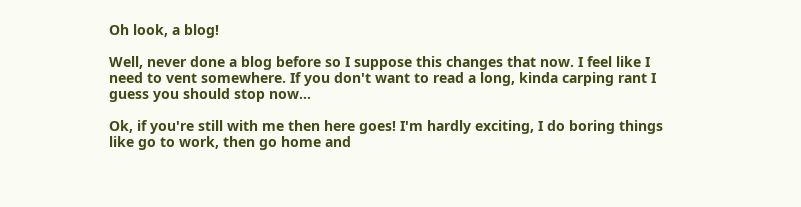Oh look, a blog!

Well, never done a blog before so I suppose this changes that now. I feel like I need to vent somewhere. If you don't want to read a long, kinda carping rant I guess you should stop now...

Ok, if you're still with me then here goes! I'm hardly exciting, I do boring things like go to work, then go home and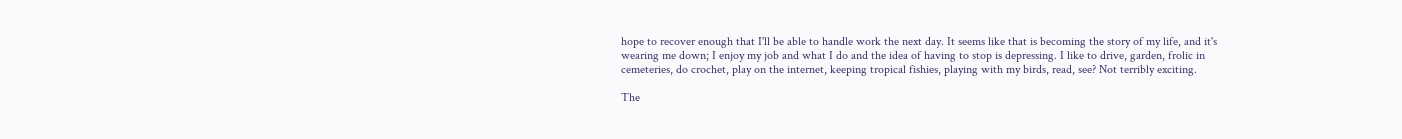hope to recover enough that I'll be able to handle work the next day. It seems like that is becoming the story of my life, and it's wearing me down; I enjoy my job and what I do and the idea of having to stop is depressing. I like to drive, garden, frolic in cemeteries, do crochet, play on the internet, keeping tropical fishies, playing with my birds, read, see? Not terribly exciting.

The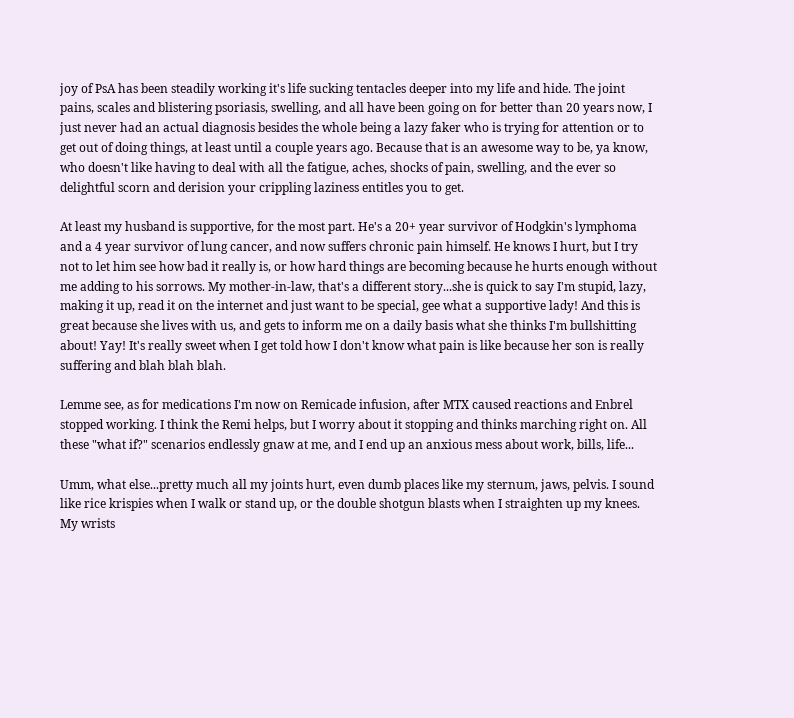joy of PsA has been steadily working it's life sucking tentacles deeper into my life and hide. The joint pains, scales and blistering psoriasis, swelling, and all have been going on for better than 20 years now, I just never had an actual diagnosis besides the whole being a lazy faker who is trying for attention or to get out of doing things, at least until a couple years ago. Because that is an awesome way to be, ya know, who doesn't like having to deal with all the fatigue, aches, shocks of pain, swelling, and the ever so delightful scorn and derision your crippling laziness entitles you to get.

At least my husband is supportive, for the most part. He's a 20+ year survivor of Hodgkin's lymphoma and a 4 year survivor of lung cancer, and now suffers chronic pain himself. He knows I hurt, but I try not to let him see how bad it really is, or how hard things are becoming because he hurts enough without me adding to his sorrows. My mother-in-law, that's a different story...she is quick to say I'm stupid, lazy, making it up, read it on the internet and just want to be special, gee what a supportive lady! And this is great because she lives with us, and gets to inform me on a daily basis what she thinks I'm bullshitting about! Yay! It's really sweet when I get told how I don't know what pain is like because her son is really suffering and blah blah blah.

Lemme see, as for medications I'm now on Remicade infusion, after MTX caused reactions and Enbrel stopped working. I think the Remi helps, but I worry about it stopping and thinks marching right on. All these "what if?" scenarios endlessly gnaw at me, and I end up an anxious mess about work, bills, life...

Umm, what else...pretty much all my joints hurt, even dumb places like my sternum, jaws, pelvis. I sound like rice krispies when I walk or stand up, or the double shotgun blasts when I straighten up my knees. My wrists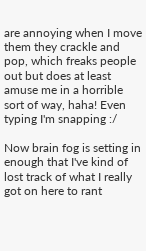are annoying when I move them they crackle and pop, which freaks people out but does at least amuse me in a horrible sort of way, haha! Even typing I'm snapping :/

Now brain fog is setting in enough that I've kind of lost track of what I really got on here to rant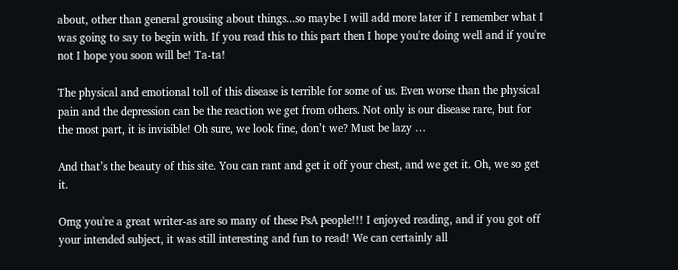about, other than general grousing about things...so maybe I will add more later if I remember what I was going to say to begin with. If you read this to this part then I hope you're doing well and if you're not I hope you soon will be! Ta-ta!

The physical and emotional toll of this disease is terrible for some of us. Even worse than the physical pain and the depression can be the reaction we get from others. Not only is our disease rare, but for the most part, it is invisible! Oh sure, we look fine, don’t we? Must be lazy …

And that’s the beauty of this site. You can rant and get it off your chest, and we get it. Oh, we so get it.

Omg you're a great writer-as are so many of these PsA people!!! I enjoyed reading, and if you got off your intended subject, it was still interesting and fun to read! We can certainly all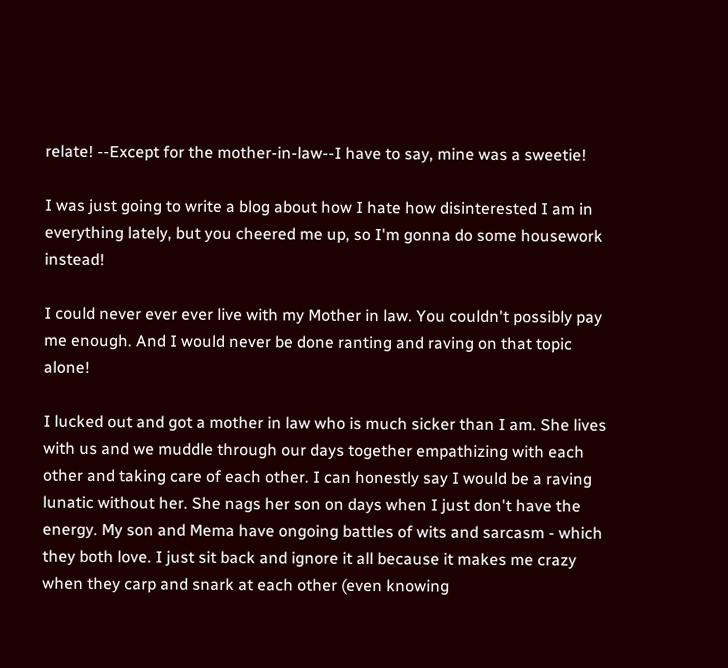relate! --Except for the mother-in-law--I have to say, mine was a sweetie!

I was just going to write a blog about how I hate how disinterested I am in everything lately, but you cheered me up, so I'm gonna do some housework instead!

I could never ever ever live with my Mother in law. You couldn't possibly pay me enough. And I would never be done ranting and raving on that topic alone!

I lucked out and got a mother in law who is much sicker than I am. She lives with us and we muddle through our days together empathizing with each other and taking care of each other. I can honestly say I would be a raving lunatic without her. She nags her son on days when I just don't have the energy. My son and Mema have ongoing battles of wits and sarcasm - which they both love. I just sit back and ignore it all because it makes me crazy when they carp and snark at each other (even knowing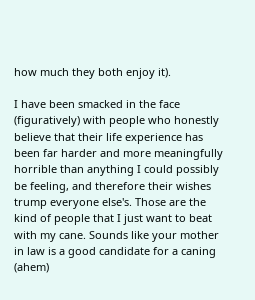how much they both enjoy it).

I have been smacked in the face (figuratively) with people who honestly believe that their life experience has been far harder and more meaningfully horrible than anything I could possibly be feeling, and therefore their wishes trump everyone else's. Those are the kind of people that I just want to beat with my cane. Sounds like your mother in law is a good candidate for a caning (ahem)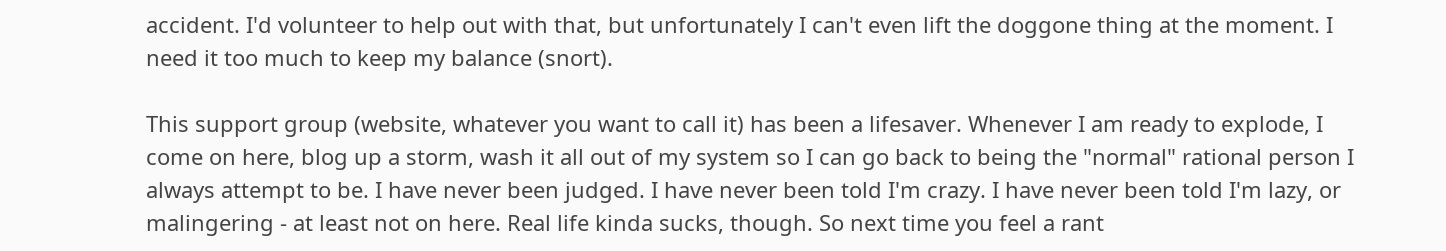accident. I'd volunteer to help out with that, but unfortunately I can't even lift the doggone thing at the moment. I need it too much to keep my balance (snort).

This support group (website, whatever you want to call it) has been a lifesaver. Whenever I am ready to explode, I come on here, blog up a storm, wash it all out of my system so I can go back to being the "normal" rational person I always attempt to be. I have never been judged. I have never been told I'm crazy. I have never been told I'm lazy, or malingering - at least not on here. Real life kinda sucks, though. So next time you feel a rant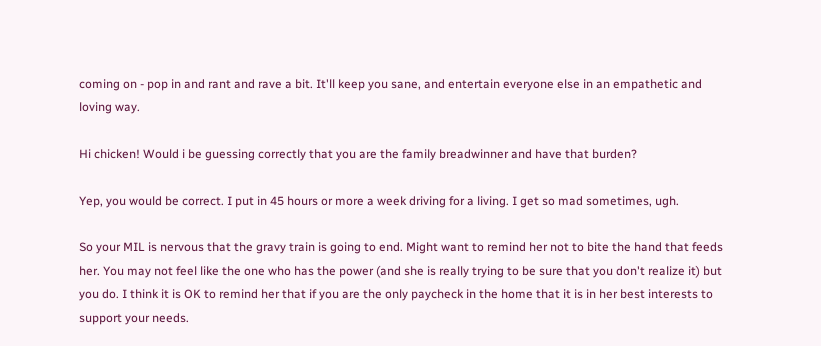coming on - pop in and rant and rave a bit. It'll keep you sane, and entertain everyone else in an empathetic and loving way.

Hi chicken! Would i be guessing correctly that you are the family breadwinner and have that burden?

Yep, you would be correct. I put in 45 hours or more a week driving for a living. I get so mad sometimes, ugh.

So your MIL is nervous that the gravy train is going to end. Might want to remind her not to bite the hand that feeds her. You may not feel like the one who has the power (and she is really trying to be sure that you don't realize it) but you do. I think it is OK to remind her that if you are the only paycheck in the home that it is in her best interests to support your needs.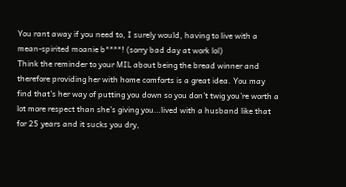You rant away if you need to, I surely would, having to live with a mean-spirited moanie b****! (sorry bad day at work lol)
Think the reminder to your MIL about being the bread winner and therefore providing her with home comforts is a great idea. You may find that’s her way of putting you down so you don’t twig you’re worth a lot more respect than she’s giving you…lived with a husband like that for 25 years and it sucks you dry,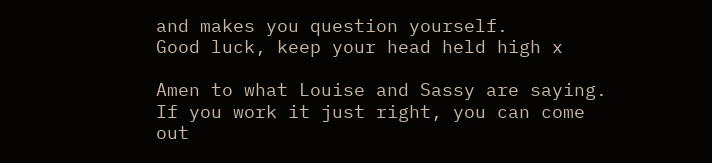and makes you question yourself.
Good luck, keep your head held high x

Amen to what Louise and Sassy are saying. If you work it just right, you can come out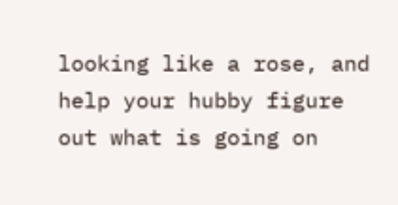looking like a rose, and help your hubby figure out what is going on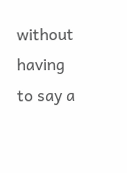without having to say a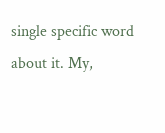single specific word about it. My,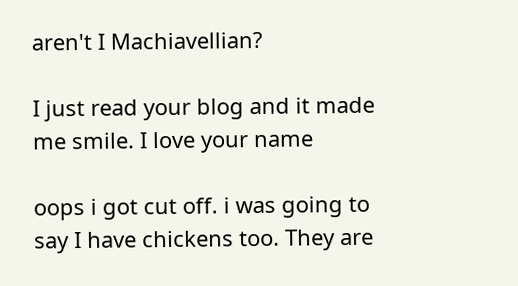aren't I Machiavellian?

I just read your blog and it made me smile. I love your name

oops i got cut off. i was going to say I have chickens too. They are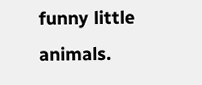funny little animals.